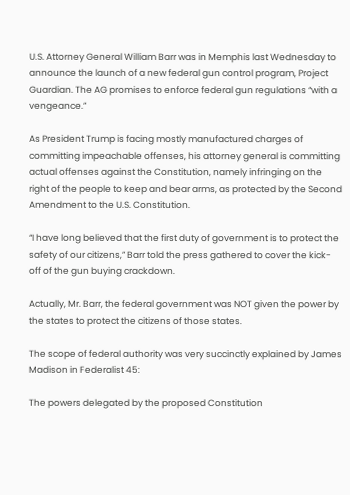U.S. Attorney General William Barr was in Memphis last Wednesday to announce the launch of a new federal gun control program, Project Guardian. The AG promises to enforce federal gun regulations “with a vengeance.”

As President Trump is facing mostly manufactured charges of committing impeachable offenses, his attorney general is committing actual offenses against the Constitution, namely infringing on the right of the people to keep and bear arms, as protected by the Second Amendment to the U.S. Constitution.

“I have long believed that the first duty of government is to protect the safety of our citizens,” Barr told the press gathered to cover the kick-off of the gun buying crackdown.

Actually, Mr. Barr, the federal government was NOT given the power by the states to protect the citizens of those states.

The scope of federal authority was very succinctly explained by James Madison in Federalist 45:

The powers delegated by the proposed Constitution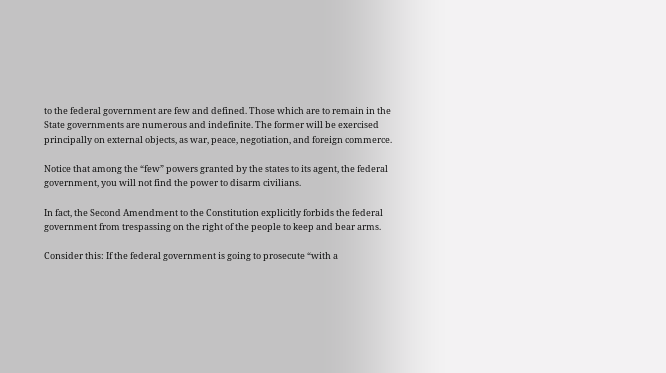to the federal government are few and defined. Those which are to remain in the State governments are numerous and indefinite. The former will be exercised principally on external objects, as war, peace, negotiation, and foreign commerce.

Notice that among the “few” powers granted by the states to its agent, the federal government, you will not find the power to disarm civilians.

In fact, the Second Amendment to the Constitution explicitly forbids the federal government from trespassing on the right of the people to keep and bear arms.

Consider this: If the federal government is going to prosecute “with a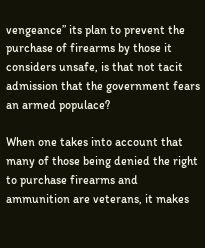vengeance” its plan to prevent the purchase of firearms by those it considers unsafe, is that not tacit admission that the government fears an armed populace?

When one takes into account that many of those being denied the right to purchase firearms and ammunition are veterans, it makes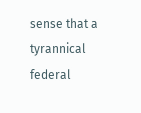sense that a tyrannical federal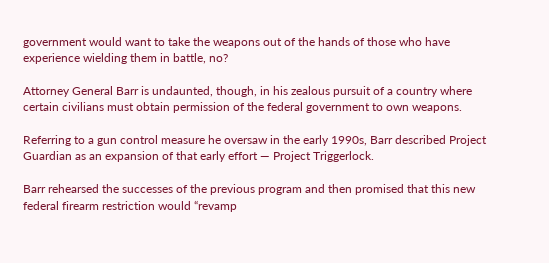government would want to take the weapons out of the hands of those who have experience wielding them in battle, no?

Attorney General Barr is undaunted, though, in his zealous pursuit of a country where certain civilians must obtain permission of the federal government to own weapons.

Referring to a gun control measure he oversaw in the early 1990s, Barr described Project Guardian as an expansion of that early effort — Project Triggerlock.

Barr rehearsed the successes of the previous program and then promised that this new federal firearm restriction would “revamp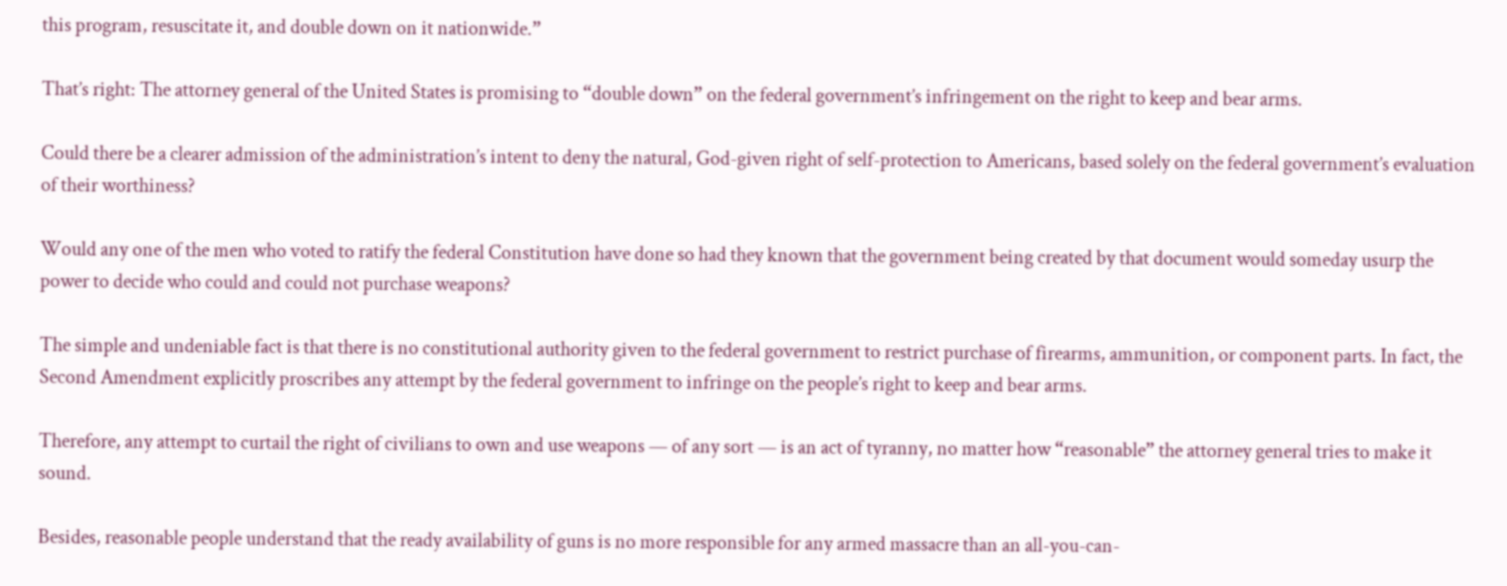this program, resuscitate it, and double down on it nationwide.”

That’s right: The attorney general of the United States is promising to “double down” on the federal government’s infringement on the right to keep and bear arms.

Could there be a clearer admission of the administration’s intent to deny the natural, God-given right of self-protection to Americans, based solely on the federal government’s evaluation of their worthiness?

Would any one of the men who voted to ratify the federal Constitution have done so had they known that the government being created by that document would someday usurp the power to decide who could and could not purchase weapons?

The simple and undeniable fact is that there is no constitutional authority given to the federal government to restrict purchase of firearms, ammunition, or component parts. In fact, the Second Amendment explicitly proscribes any attempt by the federal government to infringe on the people’s right to keep and bear arms.

Therefore, any attempt to curtail the right of civilians to own and use weapons — of any sort — is an act of tyranny, no matter how “reasonable” the attorney general tries to make it sound.

Besides, reasonable people understand that the ready availability of guns is no more responsible for any armed massacre than an all-you-can-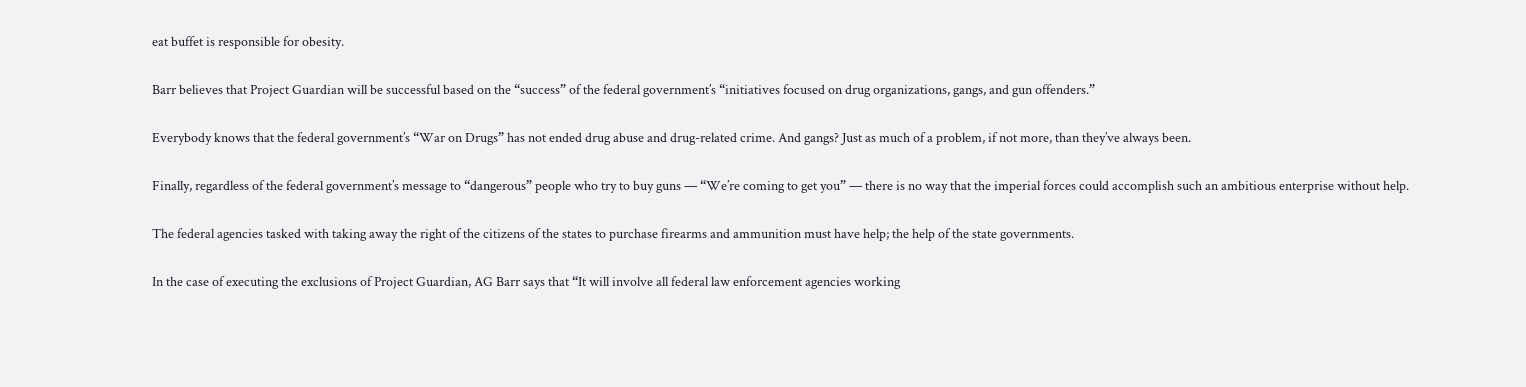eat buffet is responsible for obesity.

Barr believes that Project Guardian will be successful based on the “success” of the federal government’s “initiatives focused on drug organizations, gangs, and gun offenders.”

Everybody knows that the federal government’s “War on Drugs” has not ended drug abuse and drug-related crime. And gangs? Just as much of a problem, if not more, than they’ve always been.

Finally, regardless of the federal government’s message to “dangerous” people who try to buy guns — “We’re coming to get you” — there is no way that the imperial forces could accomplish such an ambitious enterprise without help.

The federal agencies tasked with taking away the right of the citizens of the states to purchase firearms and ammunition must have help; the help of the state governments.

In the case of executing the exclusions of Project Guardian, AG Barr says that “It will involve all federal law enforcement agencies working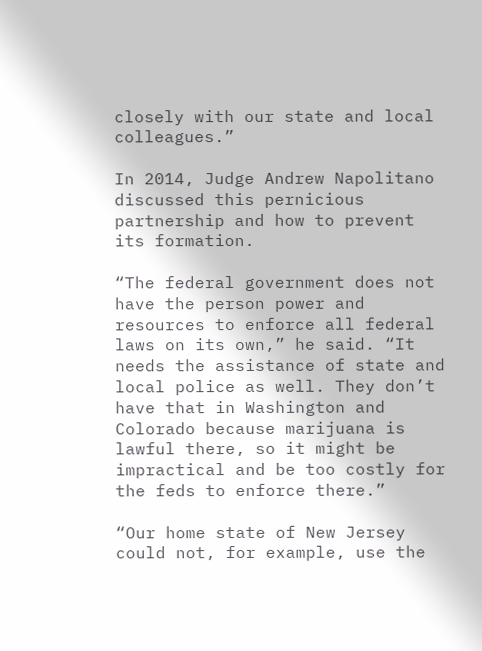closely with our state and local colleagues.”

In 2014, Judge Andrew Napolitano discussed this pernicious partnership and how to prevent its formation.

“The federal government does not have the person power and resources to enforce all federal laws on its own,” he said. “It needs the assistance of state and local police as well. They don’t have that in Washington and Colorado because marijuana is lawful there, so it might be impractical and be too costly for the feds to enforce there.”

“Our home state of New Jersey could not, for example, use the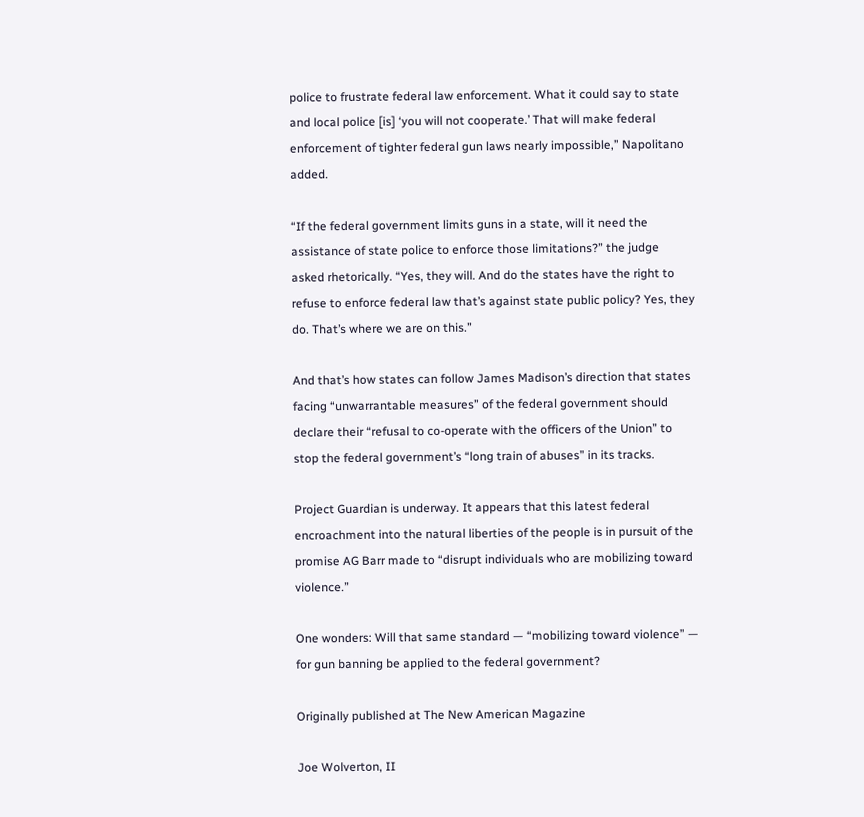police to frustrate federal law enforcement. What it could say to state and local police [is] ‘you will not cooperate.’ That will make federal enforcement of tighter federal gun laws nearly impossible,” Napolitano added.

“If the federal government limits guns in a state, will it need the assistance of state police to enforce those limitations?” the judge asked rhetorically. “Yes, they will. And do the states have the right to refuse to enforce federal law that’s against state public policy? Yes, they do. That’s where we are on this.”

And that’s how states can follow James Madison’s direction that states facing “unwarrantable measures” of the federal government should declare their “refusal to co-operate with the officers of the Union” to stop the federal government’s “long train of abuses” in its tracks.

Project Guardian is underway. It appears that this latest federal encroachment into the natural liberties of the people is in pursuit of the promise AG Barr made to “disrupt individuals who are mobilizing toward violence.”

One wonders: Will that same standard — “mobilizing toward violence” — for gun banning be applied to the federal government?

Originally published at The New American Magazine

Joe Wolverton, II